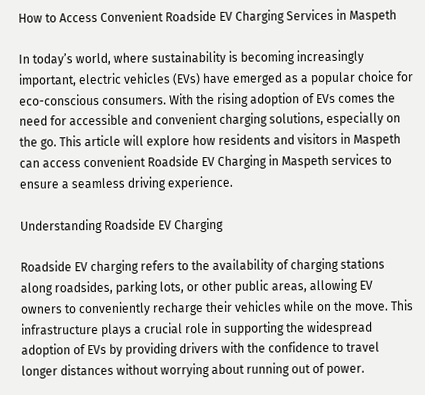How to Access Convenient Roadside EV Charging Services in Maspeth

In today’s world, where sustainability is becoming increasingly important, electric vehicles (EVs) have emerged as a popular choice for eco-conscious consumers. With the rising adoption of EVs comes the need for accessible and convenient charging solutions, especially on the go. This article will explore how residents and visitors in Maspeth can access convenient Roadside EV Charging in Maspeth services to ensure a seamless driving experience.

Understanding Roadside EV Charging

Roadside EV charging refers to the availability of charging stations along roadsides, parking lots, or other public areas, allowing EV owners to conveniently recharge their vehicles while on the move. This infrastructure plays a crucial role in supporting the widespread adoption of EVs by providing drivers with the confidence to travel longer distances without worrying about running out of power.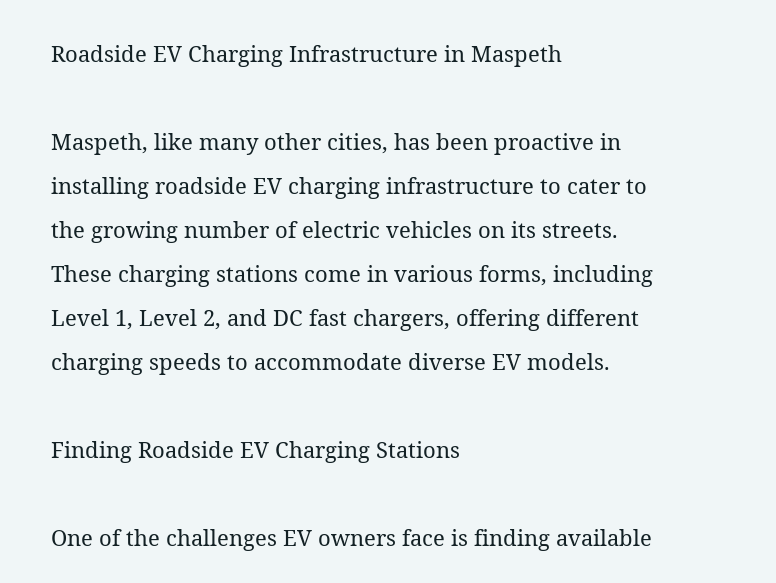Roadside EV Charging Infrastructure in Maspeth

Maspeth, like many other cities, has been proactive in installing roadside EV charging infrastructure to cater to the growing number of electric vehicles on its streets. These charging stations come in various forms, including Level 1, Level 2, and DC fast chargers, offering different charging speeds to accommodate diverse EV models.

Finding Roadside EV Charging Stations

One of the challenges EV owners face is finding available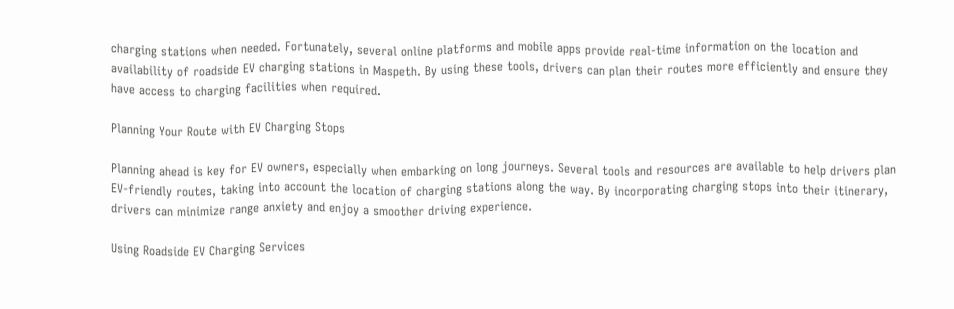charging stations when needed. Fortunately, several online platforms and mobile apps provide real-time information on the location and availability of roadside EV charging stations in Maspeth. By using these tools, drivers can plan their routes more efficiently and ensure they have access to charging facilities when required.

Planning Your Route with EV Charging Stops

Planning ahead is key for EV owners, especially when embarking on long journeys. Several tools and resources are available to help drivers plan EV-friendly routes, taking into account the location of charging stations along the way. By incorporating charging stops into their itinerary, drivers can minimize range anxiety and enjoy a smoother driving experience.

Using Roadside EV Charging Services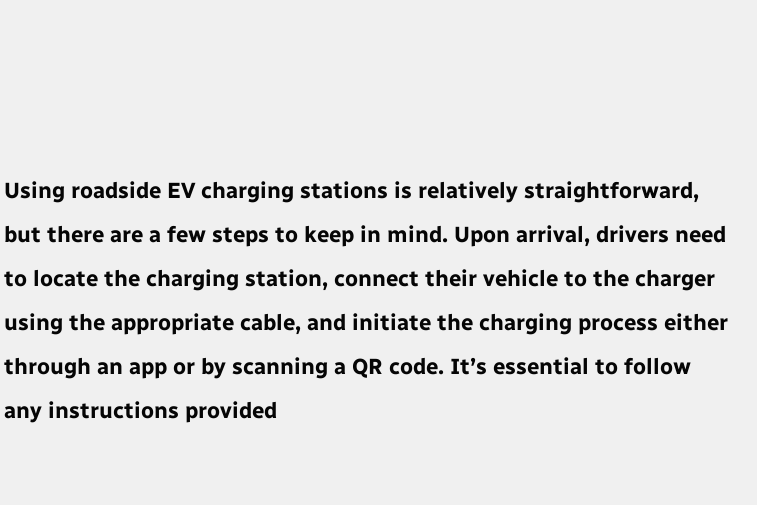Using roadside EV charging stations is relatively straightforward, but there are a few steps to keep in mind. Upon arrival, drivers need to locate the charging station, connect their vehicle to the charger using the appropriate cable, and initiate the charging process either through an app or by scanning a QR code. It’s essential to follow any instructions provided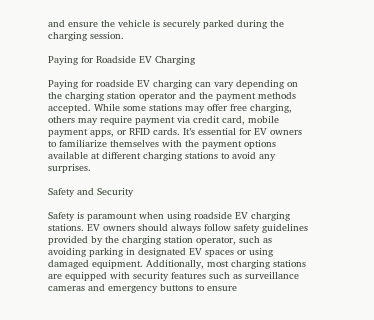and ensure the vehicle is securely parked during the charging session.

Paying for Roadside EV Charging

Paying for roadside EV charging can vary depending on the charging station operator and the payment methods accepted. While some stations may offer free charging, others may require payment via credit card, mobile payment apps, or RFID cards. It’s essential for EV owners to familiarize themselves with the payment options available at different charging stations to avoid any surprises.

Safety and Security

Safety is paramount when using roadside EV charging stations. EV owners should always follow safety guidelines provided by the charging station operator, such as avoiding parking in designated EV spaces or using damaged equipment. Additionally, most charging stations are equipped with security features such as surveillance cameras and emergency buttons to ensure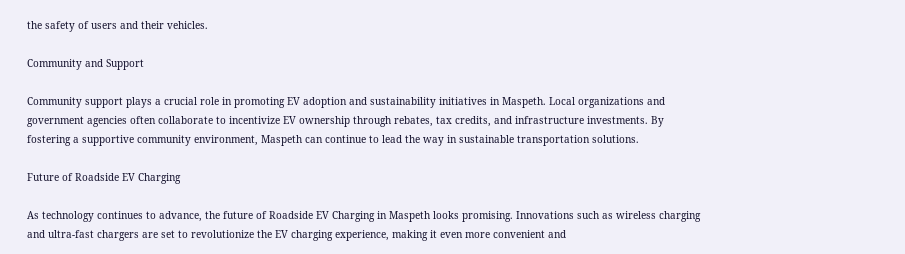the safety of users and their vehicles.

Community and Support

Community support plays a crucial role in promoting EV adoption and sustainability initiatives in Maspeth. Local organizations and government agencies often collaborate to incentivize EV ownership through rebates, tax credits, and infrastructure investments. By fostering a supportive community environment, Maspeth can continue to lead the way in sustainable transportation solutions.

Future of Roadside EV Charging

As technology continues to advance, the future of Roadside EV Charging in Maspeth looks promising. Innovations such as wireless charging and ultra-fast chargers are set to revolutionize the EV charging experience, making it even more convenient and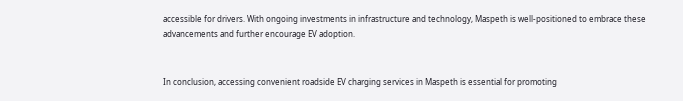accessible for drivers. With ongoing investments in infrastructure and technology, Maspeth is well-positioned to embrace these advancements and further encourage EV adoption.


In conclusion, accessing convenient roadside EV charging services in Maspeth is essential for promoting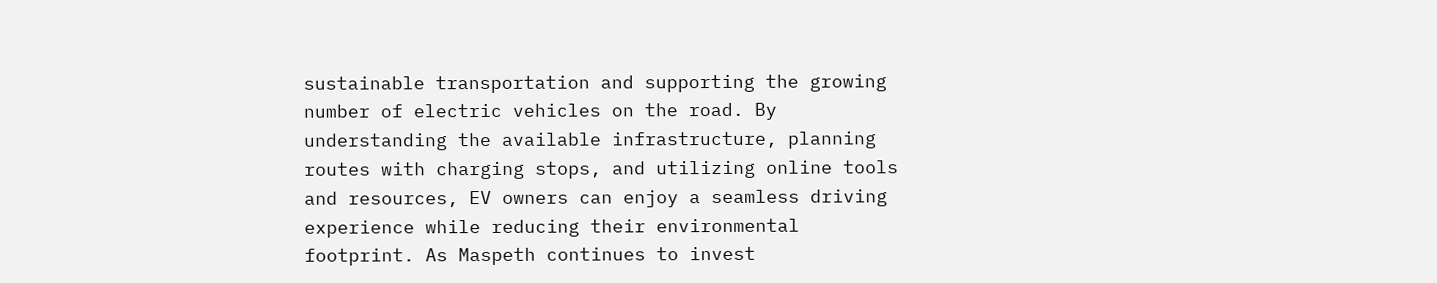sustainable transportation and supporting the growing number of electric vehicles on the road. By understanding the available infrastructure, planning routes with charging stops, and utilizing online tools and resources, EV owners can enjoy a seamless driving experience while reducing their environmental footprint. As Maspeth continues to invest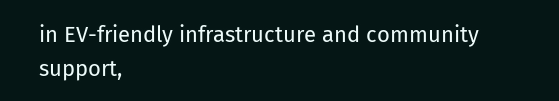in EV-friendly infrastructure and community support,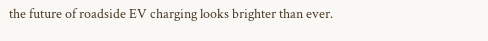the future of roadside EV charging looks brighter than ever.